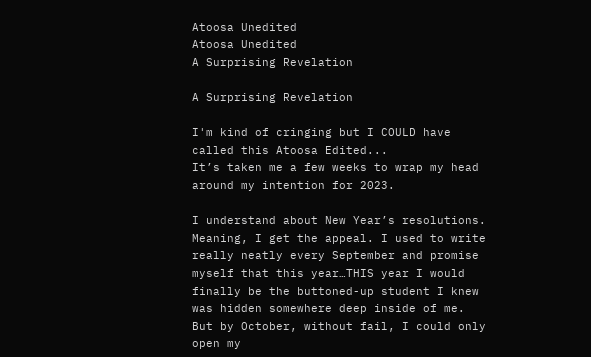Atoosa Unedited
Atoosa Unedited
A Surprising Revelation

A Surprising Revelation

I'm kind of cringing but I COULD have called this Atoosa Edited...
It’s taken me a few weeks to wrap my head around my intention for 2023.

I understand about New Year’s resolutions. Meaning, I get the appeal. I used to write really neatly every September and promise myself that this year…THIS year I would finally be the buttoned-up student I knew was hidden somewhere deep inside of me. But by October, without fail, I could only open my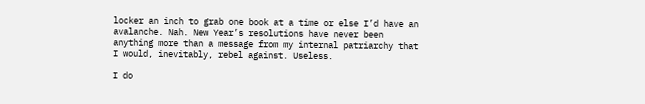locker an inch to grab one book at a time or else I’d have an avalanche. Nah. New Year’s resolutions have never been anything more than a message from my internal patriarchy that I would, inevitably, rebel against. Useless.

I do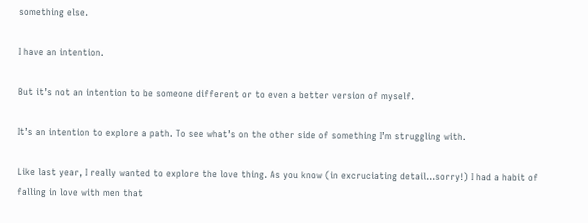something else.

I have an intention.

But it’s not an intention to be someone different or to even a better version of myself.

It’s an intention to explore a path. To see what’s on the other side of something I’m struggling with.

Like last year, I really wanted to explore the love thing. As you know (in excruciating detail…sorry!) I had a habit of falling in love with men that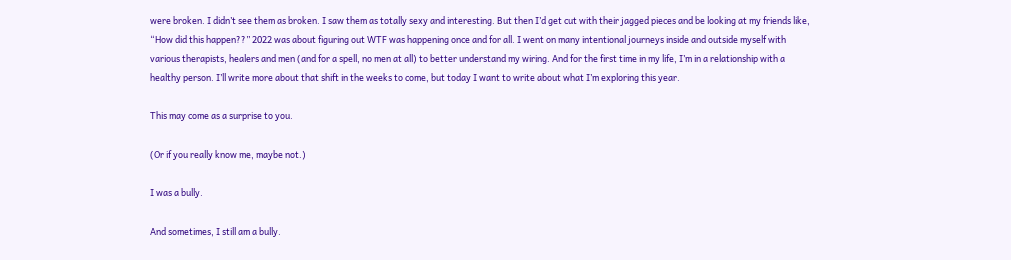were broken. I didn’t see them as broken. I saw them as totally sexy and interesting. But then I’d get cut with their jagged pieces and be looking at my friends like, “How did this happen??” 2022 was about figuring out WTF was happening once and for all. I went on many intentional journeys inside and outside myself with various therapists, healers and men (and for a spell, no men at all) to better understand my wiring. And for the first time in my life, I’m in a relationship with a healthy person. I’ll write more about that shift in the weeks to come, but today I want to write about what I’m exploring this year.

This may come as a surprise to you.

(Or if you really know me, maybe not.)

I was a bully.

And sometimes, I still am a bully.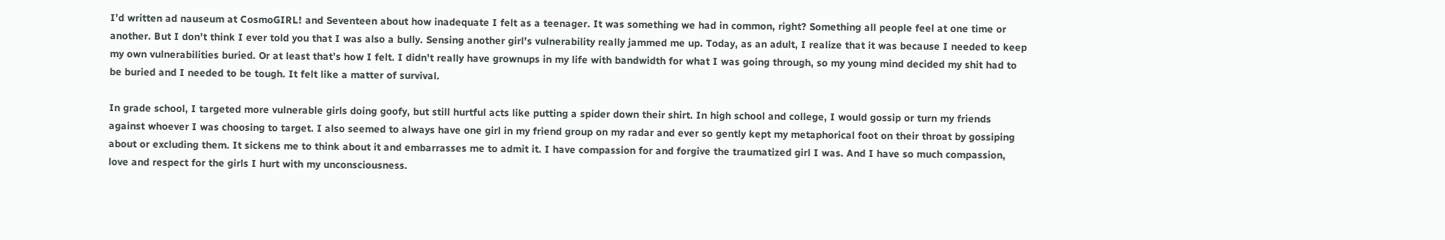I’d written ad nauseum at CosmoGIRL! and Seventeen about how inadequate I felt as a teenager. It was something we had in common, right? Something all people feel at one time or another. But I don’t think I ever told you that I was also a bully. Sensing another girl’s vulnerability really jammed me up. Today, as an adult, I realize that it was because I needed to keep my own vulnerabilities buried. Or at least that’s how I felt. I didn’t really have grownups in my life with bandwidth for what I was going through, so my young mind decided my shit had to be buried and I needed to be tough. It felt like a matter of survival.

In grade school, I targeted more vulnerable girls doing goofy, but still hurtful acts like putting a spider down their shirt. In high school and college, I would gossip or turn my friends against whoever I was choosing to target. I also seemed to always have one girl in my friend group on my radar and ever so gently kept my metaphorical foot on their throat by gossiping about or excluding them. It sickens me to think about it and embarrasses me to admit it. I have compassion for and forgive the traumatized girl I was. And I have so much compassion, love and respect for the girls I hurt with my unconsciousness.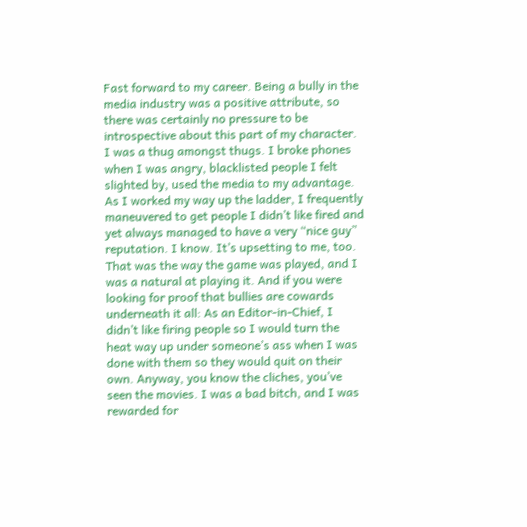Fast forward to my career. Being a bully in the media industry was a positive attribute, so there was certainly no pressure to be introspective about this part of my character. I was a thug amongst thugs. I broke phones when I was angry, blacklisted people I felt slighted by, used the media to my advantage. As I worked my way up the ladder, I frequently maneuvered to get people I didn’t like fired and yet always managed to have a very “nice guy” reputation. I know. It’s upsetting to me, too. That was the way the game was played, and I was a natural at playing it. And if you were looking for proof that bullies are cowards underneath it all: As an Editor-in-Chief, I didn’t like firing people so I would turn the heat way up under someone’s ass when I was done with them so they would quit on their own. Anyway, you know the cliches, you’ve seen the movies. I was a bad bitch, and I was rewarded for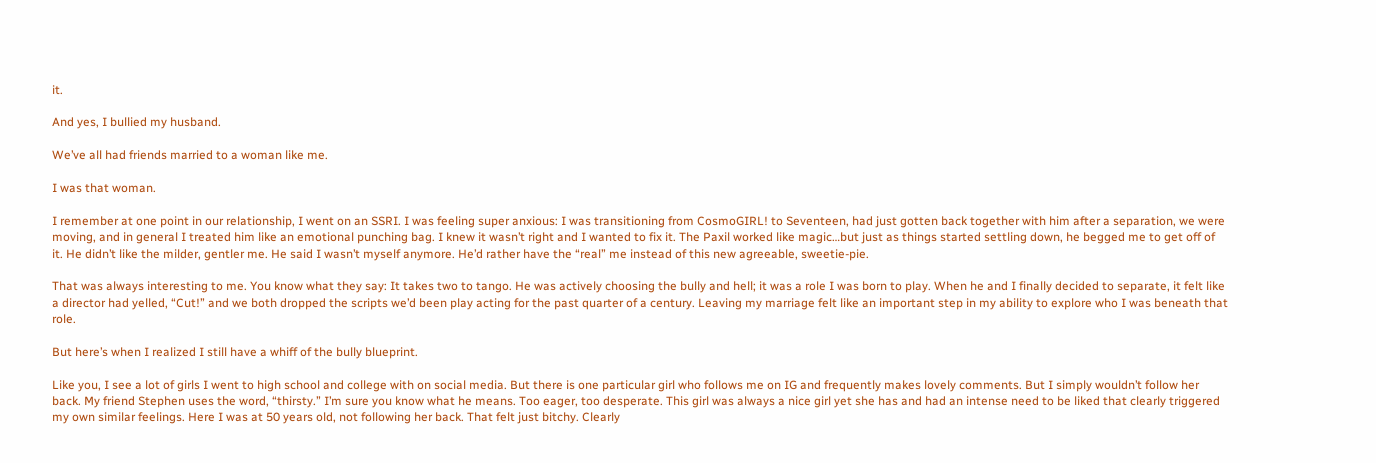it.

And yes, I bullied my husband.

We’ve all had friends married to a woman like me.

I was that woman.

I remember at one point in our relationship, I went on an SSRI. I was feeling super anxious: I was transitioning from CosmoGIRL! to Seventeen, had just gotten back together with him after a separation, we were moving, and in general I treated him like an emotional punching bag. I knew it wasn’t right and I wanted to fix it. The Paxil worked like magic…but just as things started settling down, he begged me to get off of it. He didn’t like the milder, gentler me. He said I wasn’t myself anymore. He’d rather have the “real” me instead of this new agreeable, sweetie-pie.

That was always interesting to me. You know what they say: It takes two to tango. He was actively choosing the bully and hell; it was a role I was born to play. When he and I finally decided to separate, it felt like a director had yelled, “Cut!” and we both dropped the scripts we’d been play acting for the past quarter of a century. Leaving my marriage felt like an important step in my ability to explore who I was beneath that role.

But here’s when I realized I still have a whiff of the bully blueprint.

Like you, I see a lot of girls I went to high school and college with on social media. But there is one particular girl who follows me on IG and frequently makes lovely comments. But I simply wouldn’t follow her back. My friend Stephen uses the word, “thirsty.” I’m sure you know what he means. Too eager, too desperate. This girl was always a nice girl yet she has and had an intense need to be liked that clearly triggered my own similar feelings. Here I was at 50 years old, not following her back. That felt just bitchy. Clearly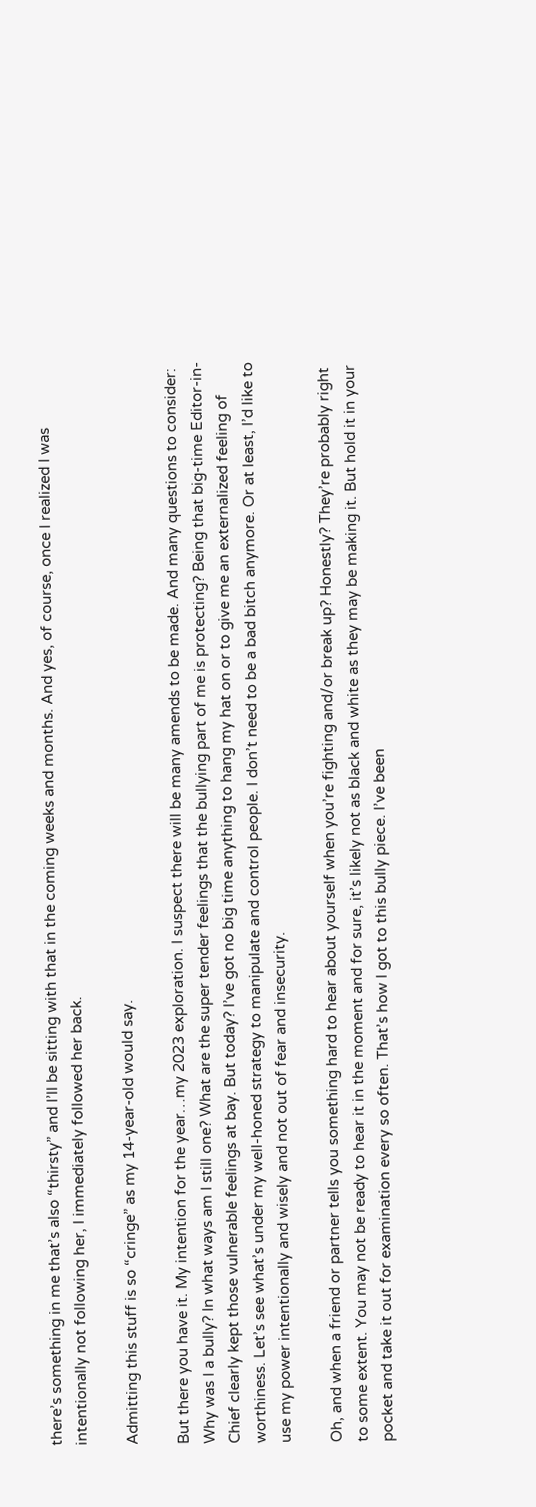there’s something in me that’s also “thirsty” and I’ll be sitting with that in the coming weeks and months. And yes, of course, once I realized I was intentionally not following her, I immediately followed her back.

Admitting this stuff is so “cringe” as my 14-year-old would say.

But there you have it. My intention for the year…my 2023 exploration. I suspect there will be many amends to be made. And many questions to consider: Why was I a bully? In what ways am I still one? What are the super tender feelings that the bullying part of me is protecting? Being that big-time Editor-in-Chief clearly kept those vulnerable feelings at bay. But today? I’ve got no big time anything to hang my hat on or to give me an externalized feeling of worthiness. Let’s see what’s under my well-honed strategy to manipulate and control people. I don’t need to be a bad bitch anymore. Or at least, I’d like to use my power intentionally and wisely and not out of fear and insecurity.

Oh, and when a friend or partner tells you something hard to hear about yourself when you’re fighting and/or break up? Honestly? They’re probably right to some extent. You may not be ready to hear it in the moment and for sure, it’s likely not as black and white as they may be making it. But hold it in your pocket and take it out for examination every so often. That’s how I got to this bully piece. I’ve been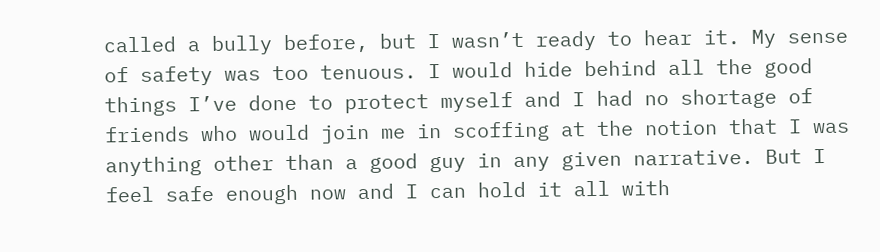called a bully before, but I wasn’t ready to hear it. My sense of safety was too tenuous. I would hide behind all the good things I’ve done to protect myself and I had no shortage of friends who would join me in scoffing at the notion that I was anything other than a good guy in any given narrative. But I feel safe enough now and I can hold it all with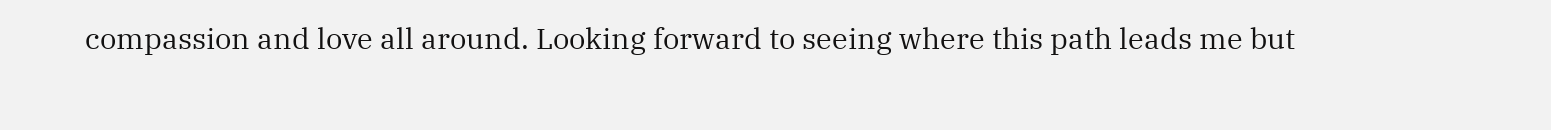compassion and love all around. Looking forward to seeing where this path leads me but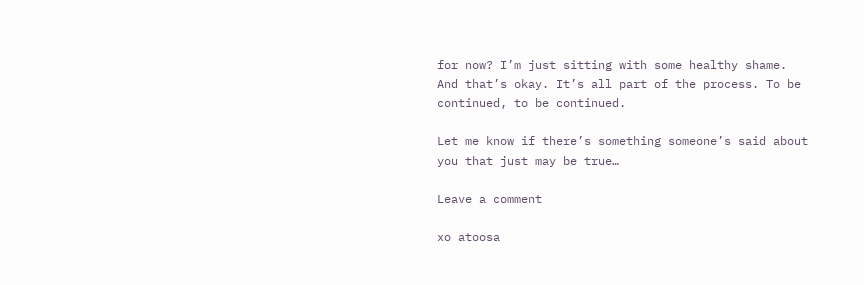for now? I’m just sitting with some healthy shame. And that’s okay. It’s all part of the process. To be continued, to be continued.

Let me know if there’s something someone’s said about you that just may be true…

Leave a comment

xo atoosa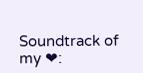Soundtrack of my ❤: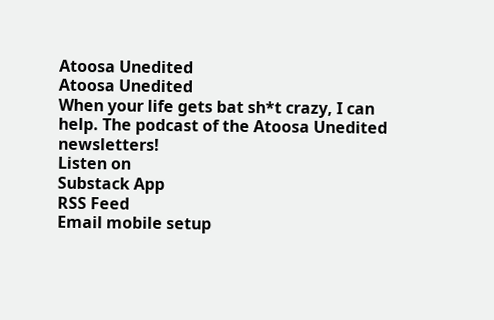Atoosa Unedited
Atoosa Unedited
When your life gets bat sh*t crazy, I can help. The podcast of the Atoosa Unedited newsletters!
Listen on
Substack App
RSS Feed
Email mobile setup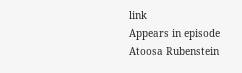link
Appears in episode
Atoosa Rubenstein